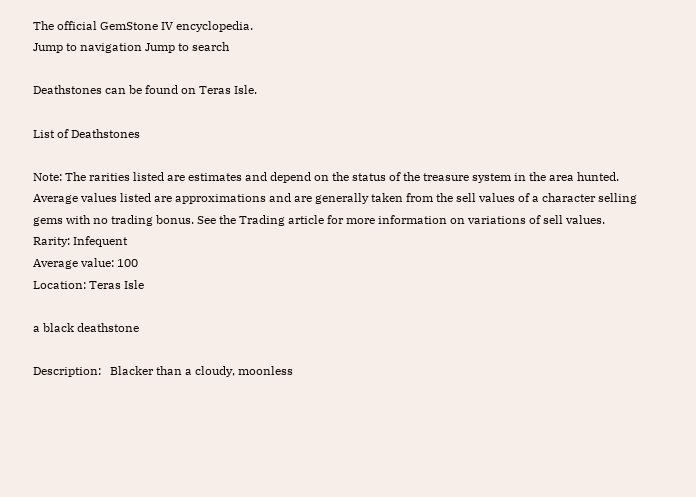The official GemStone IV encyclopedia.
Jump to navigation Jump to search

Deathstones can be found on Teras Isle.

List of Deathstones

Note: The rarities listed are estimates and depend on the status of the treasure system in the area hunted. Average values listed are approximations and are generally taken from the sell values of a character selling gems with no trading bonus. See the Trading article for more information on variations of sell values.
Rarity: Infequent
Average value: 100
Location: Teras Isle

a black deathstone

Description:   Blacker than a cloudy, moonless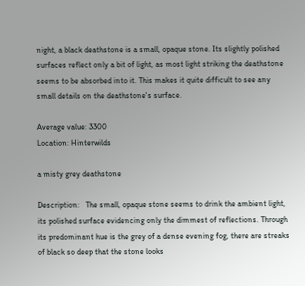night, a black deathstone is a small, opaque stone. Its slightly polished surfaces reflect only a bit of light, as most light striking the deathstone seems to be absorbed into it. This makes it quite difficult to see any small details on the deathstone's surface.

Average value: 3300
Location: Hinterwilds

a misty grey deathstone

Description:   The small, opaque stone seems to drink the ambient light, its polished surface evidencing only the dimmest of reflections. Through its predominant hue is the grey of a dense evening fog, there are streaks of black so deep that the stone looks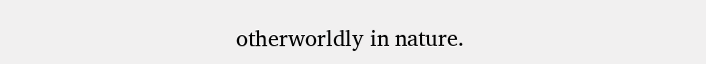otherworldly in nature.